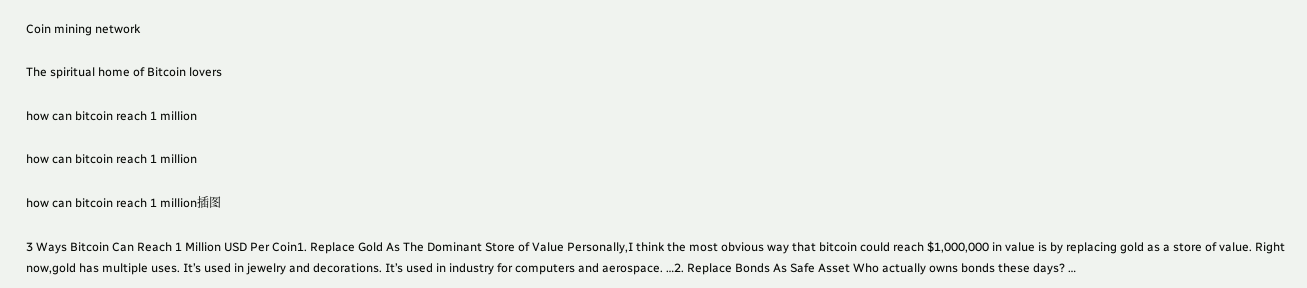Coin mining network

The spiritual home of Bitcoin lovers

how can bitcoin reach 1 million

how can bitcoin reach 1 million

how can bitcoin reach 1 million插图

3 Ways Bitcoin Can Reach 1 Million USD Per Coin1. Replace Gold As The Dominant Store of Value Personally,I think the most obvious way that bitcoin could reach $1,000,000 in value is by replacing gold as a store of value. Right now,gold has multiple uses. It’s used in jewelry and decorations. It’s used in industry for computers and aerospace. …2. Replace Bonds As Safe Asset Who actually owns bonds these days? …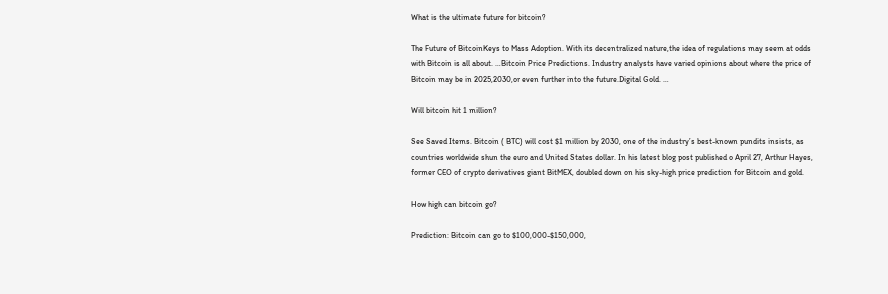What is the ultimate future for bitcoin?

The Future of BitcoinKeys to Mass Adoption. With its decentralized nature,the idea of regulations may seem at odds with Bitcoin is all about. …Bitcoin Price Predictions. Industry analysts have varied opinions about where the price of Bitcoin may be in 2025,2030,or even further into the future.Digital Gold. …

Will bitcoin hit 1 million?

See Saved Items. Bitcoin ( BTC) will cost $1 million by 2030, one of the industry’s best-known pundits insists, as countries worldwide shun the euro and United States dollar. In his latest blog post published o April 27, Arthur Hayes, former CEO of crypto derivatives giant BitMEX, doubled down on his sky-high price prediction for Bitcoin and gold.

How high can bitcoin go?

Prediction: Bitcoin can go to $100,000-$150,000,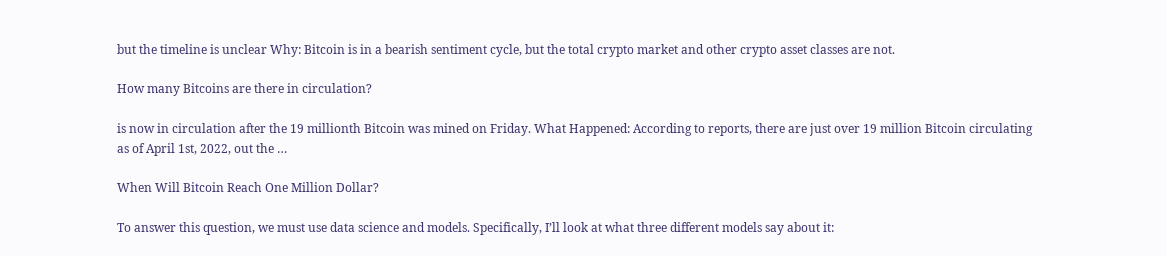but the timeline is unclear Why: Bitcoin is in a bearish sentiment cycle, but the total crypto market and other crypto asset classes are not.

How many Bitcoins are there in circulation?

is now in circulation after the 19 millionth Bitcoin was mined on Friday. What Happened: According to reports, there are just over 19 million Bitcoin circulating as of April 1st, 2022, out the …

When Will Bitcoin Reach One Million Dollar?

To answer this question, we must use data science and models. Specifically, I’ll look at what three different models say about it: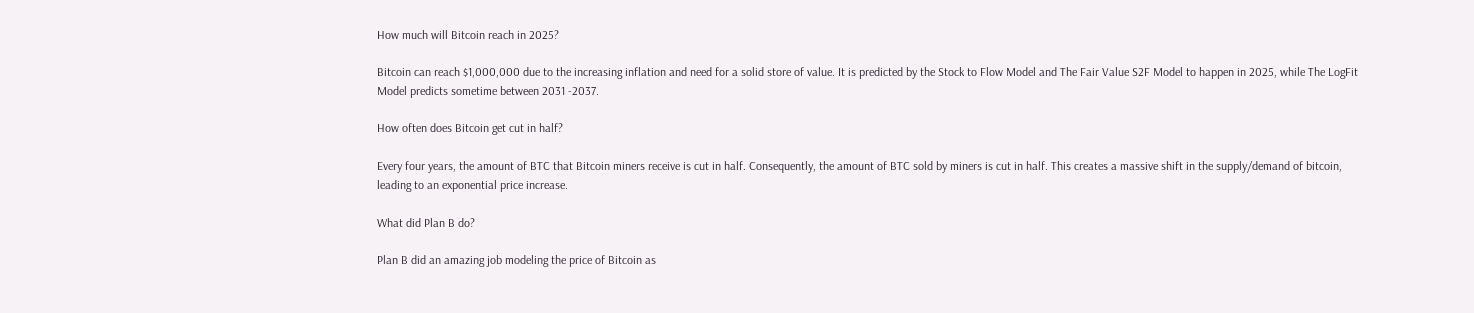How much will Bitcoin reach in 2025?

Bitcoin can reach $1,000,000 due to the increasing inflation and need for a solid store of value. It is predicted by the Stock to Flow Model and The Fair Value S2F Model to happen in 2025, while The LogFit Model predicts sometime between 2031 -2037.

How often does Bitcoin get cut in half?

Every four years, the amount of BTC that Bitcoin miners receive is cut in half. Consequently, the amount of BTC sold by miners is cut in half. This creates a massive shift in the supply/demand of bitcoin, leading to an exponential price increase.

What did Plan B do?

Plan B did an amazing job modeling the price of Bitcoin as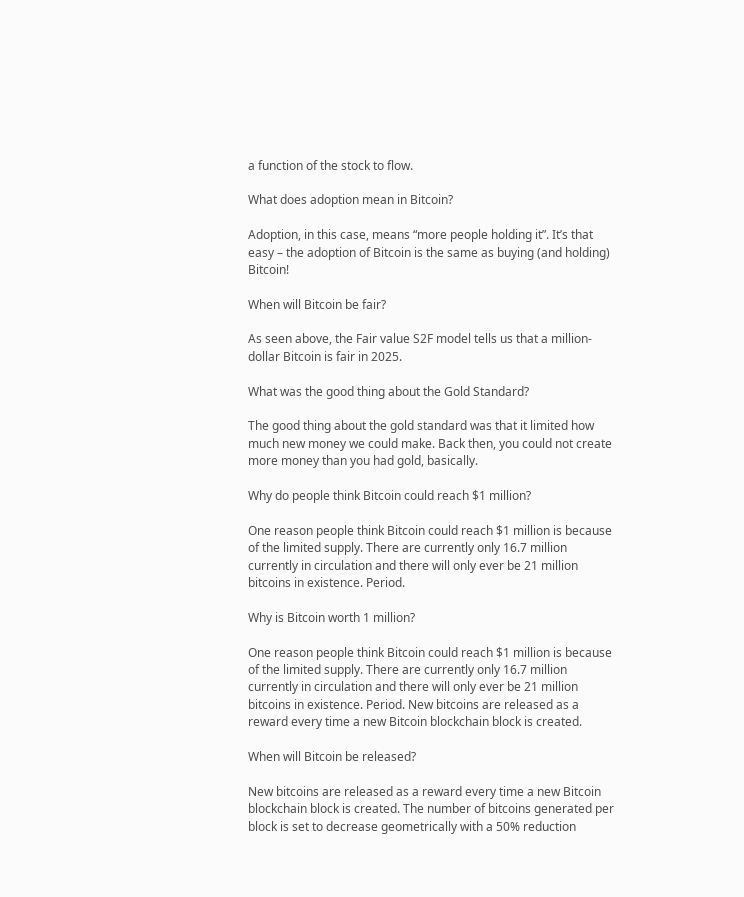a function of the stock to flow.

What does adoption mean in Bitcoin?

Adoption, in this case, means “more people holding it”. It’s that easy – the adoption of Bitcoin is the same as buying (and holding) Bitcoin!

When will Bitcoin be fair?

As seen above, the Fair value S2F model tells us that a million-dollar Bitcoin is fair in 2025.

What was the good thing about the Gold Standard?

The good thing about the gold standard was that it limited how much new money we could make. Back then, you could not create more money than you had gold, basically.

Why do people think Bitcoin could reach $1 million?

One reason people think Bitcoin could reach $1 million is because of the limited supply. There are currently only 16.7 million currently in circulation and there will only ever be 21 million bitcoins in existence. Period.

Why is Bitcoin worth 1 million?

One reason people think Bitcoin could reach $1 million is because of the limited supply. There are currently only 16.7 million currently in circulation and there will only ever be 21 million bitcoins in existence. Period. New bitcoins are released as a reward every time a new Bitcoin blockchain block is created.

When will Bitcoin be released?

New bitcoins are released as a reward every time a new Bitcoin blockchain block is created. The number of bitcoins generated per block is set to decrease geometrically with a 50% reduction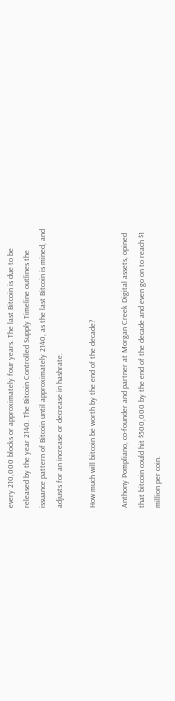every 210,000 blocks or approximately four years. The last Bitcoin is due to be released by the year 2140. The Bitcoin Controlled Supply Timeline outlines the issuance pattern of Bitcoin until approximately 2140, as the last Bitcoin is mined, and adjusts for an increase or decrease in hashrate.

How much will bitcoin be worth by the end of the decade?

Anthony Pompliano, co-founder and partner at Morgan Creek Digital assets, opined that bitcoin could hit $500,000 by the end of the decade and even go on to reach $1 million per coin.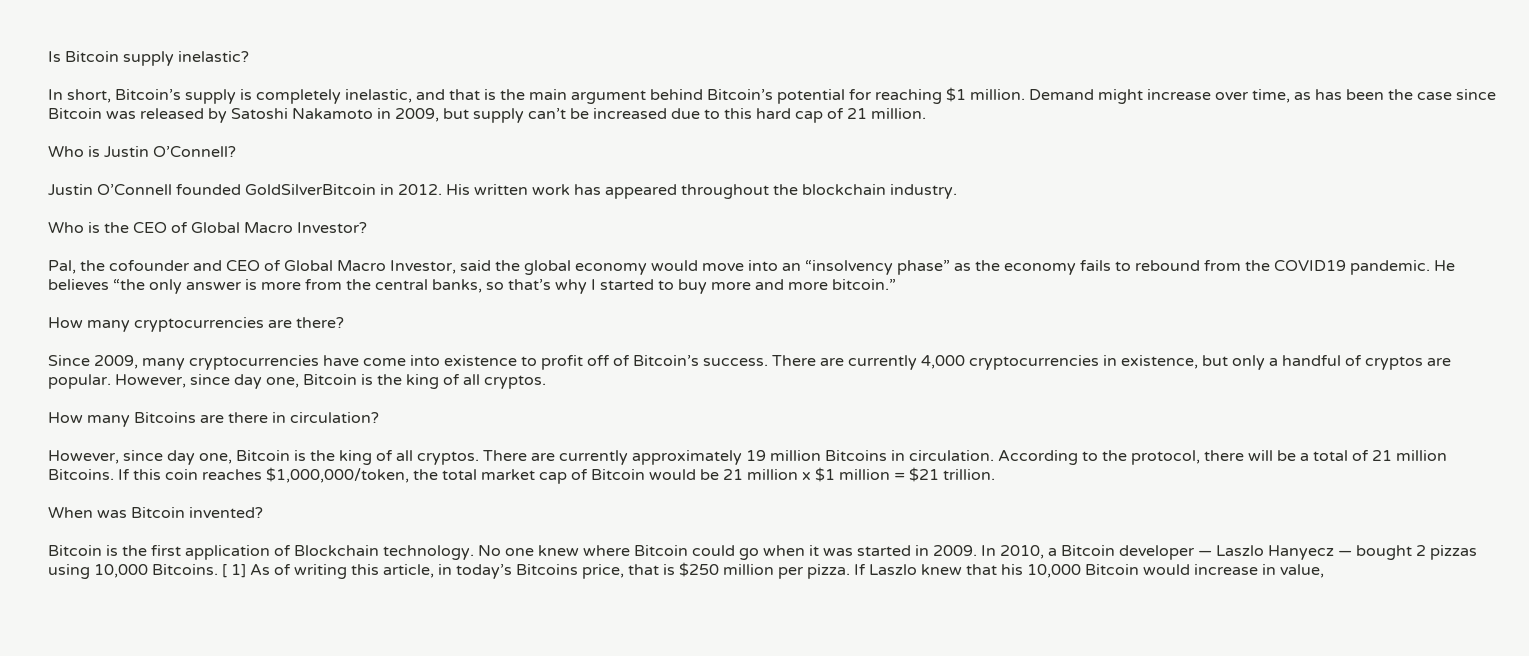Is Bitcoin supply inelastic?

In short, Bitcoin’s supply is completely inelastic, and that is the main argument behind Bitcoin’s potential for reaching $1 million. Demand might increase over time, as has been the case since Bitcoin was released by Satoshi Nakamoto in 2009, but supply can’t be increased due to this hard cap of 21 million.

Who is Justin O’Connell?

Justin O’Connell founded GoldSilverBitcoin in 2012. His written work has appeared throughout the blockchain industry.

Who is the CEO of Global Macro Investor?

Pal, the cofounder and CEO of Global Macro Investor, said the global economy would move into an “insolvency phase” as the economy fails to rebound from the COVID19 pandemic. He believes “the only answer is more from the central banks, so that’s why I started to buy more and more bitcoin.”

How many cryptocurrencies are there?

Since 2009, many cryptocurrencies have come into existence to profit off of Bitcoin’s success. There are currently 4,000 cryptocurrencies in existence, but only a handful of cryptos are popular. However, since day one, Bitcoin is the king of all cryptos.

How many Bitcoins are there in circulation?

However, since day one, Bitcoin is the king of all cryptos. There are currently approximately 19 million Bitcoins in circulation. According to the protocol, there will be a total of 21 million Bitcoins. If this coin reaches $1,000,000/token, the total market cap of Bitcoin would be 21 million x $1 million = $21 trillion.

When was Bitcoin invented?

Bitcoin is the first application of Blockchain technology. No one knew where Bitcoin could go when it was started in 2009. In 2010, a Bitcoin developer — Laszlo Hanyecz — bought 2 pizzas using 10,000 Bitcoins. [ 1] As of writing this article, in today’s Bitcoins price, that is $250 million per pizza. If Laszlo knew that his 10,000 Bitcoin would increase in value,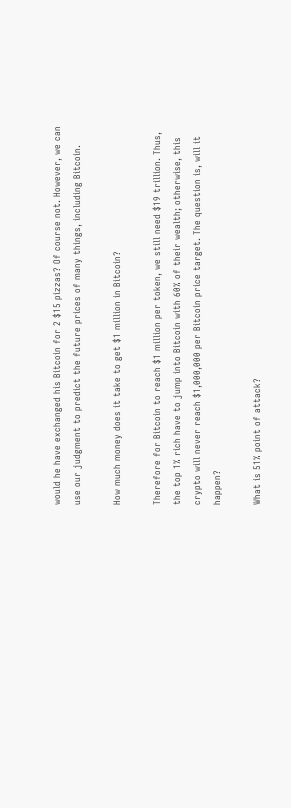would he have exchanged his Bitcoin for 2 $15 pizzas? Of course not. However, we can use our judgment to predict the future prices of many things, including Bitcoin.

How much money does it take to get $1 million in Bitcoin?

Therefore for Bitcoin to reach $1 million per token, we still need $19 trillion. Thus, the top 1% rich have to jump into Bitcoin with 60% of their wealth; otherwise, this crypto will never reach $1,000,000 per Bitcoin price target. The question is, will it happen?

What is 51% point of attack?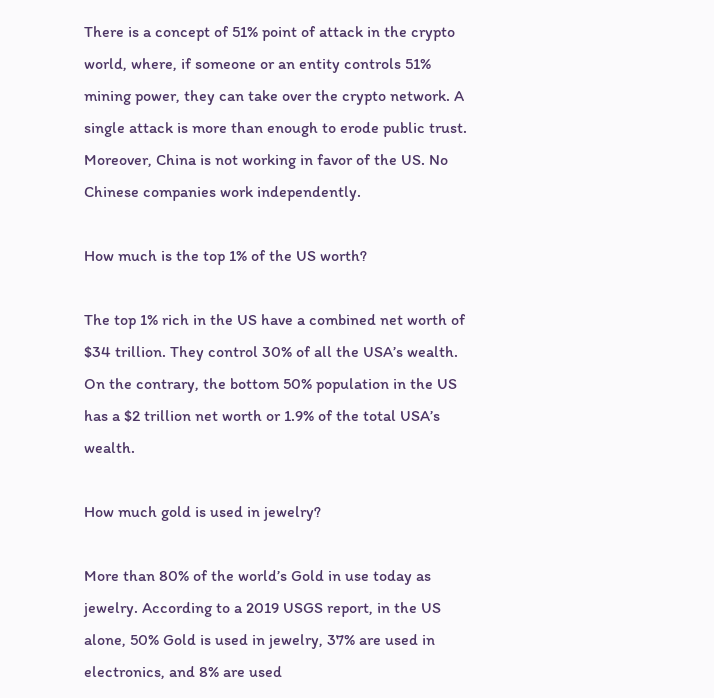There is a concept of 51% point of attack in the crypto world, where, if someone or an entity controls 51% mining power, they can take over the crypto network. A single attack is more than enough to erode public trust. Moreover, China is not working in favor of the US. No Chinese companies work independently.

How much is the top 1% of the US worth?

The top 1% rich in the US have a combined net worth of $34 trillion. They control 30% of all the USA’s wealth. On the contrary, the bottom 50% population in the US has a $2 trillion net worth or 1.9% of the total USA’s wealth.

How much gold is used in jewelry?

More than 80% of the world’s Gold in use today as jewelry. According to a 2019 USGS report, in the US alone, 50% Gold is used in jewelry, 37% are used in electronics, and 8% are used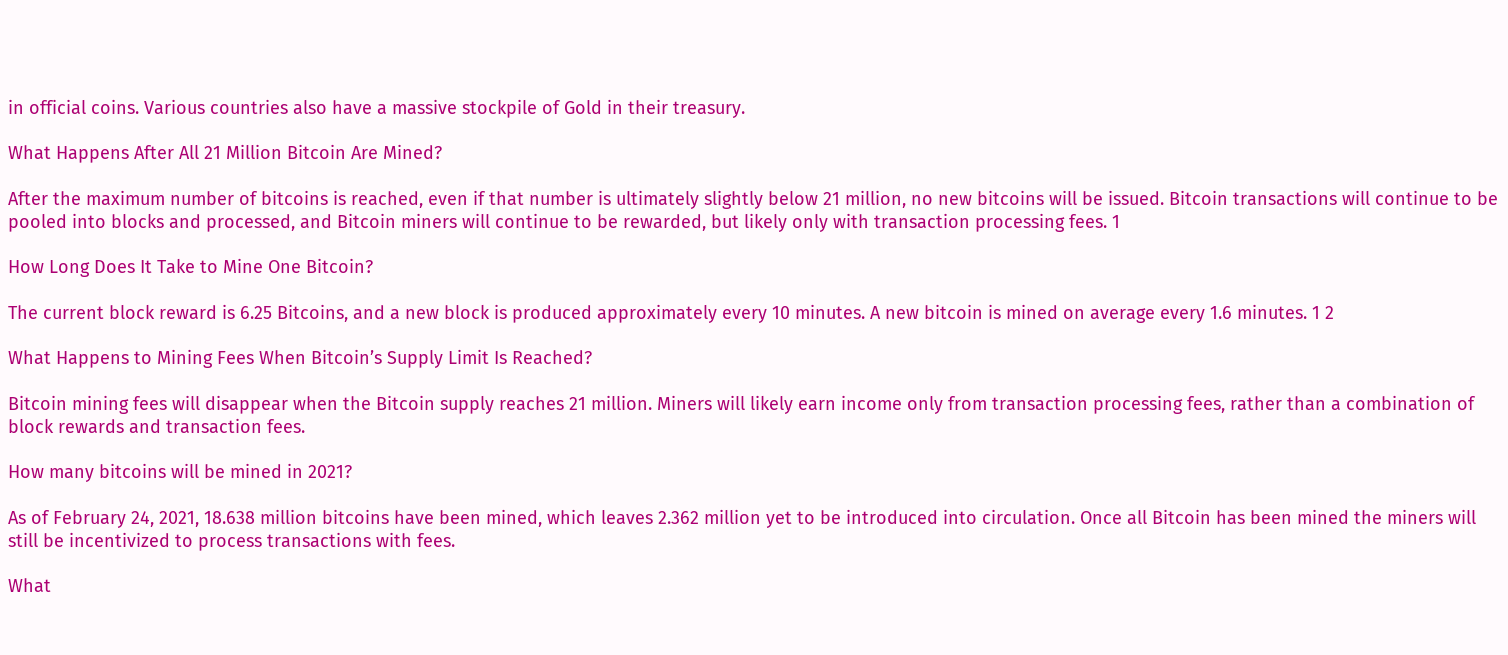in official coins. Various countries also have a massive stockpile of Gold in their treasury.

What Happens After All 21 Million Bitcoin Are Mined?

After the maximum number of bitcoins is reached, even if that number is ultimately slightly below 21 million, no new bitcoins will be issued. Bitcoin transactions will continue to be pooled into blocks and processed, and Bitcoin miners will continue to be rewarded, but likely only with transaction processing fees. 1

How Long Does It Take to Mine One Bitcoin?

The current block reward is 6.25 Bitcoins, and a new block is produced approximately every 10 minutes. A new bitcoin is mined on average every 1.6 minutes. 1 2

What Happens to Mining Fees When Bitcoin’s Supply Limit Is Reached?

Bitcoin mining fees will disappear when the Bitcoin supply reaches 21 million. Miners will likely earn income only from transaction processing fees, rather than a combination of block rewards and transaction fees.

How many bitcoins will be mined in 2021?

As of February 24, 2021, 18.638 million bitcoins have been mined, which leaves 2.362 million yet to be introduced into circulation. Once all Bitcoin has been mined the miners will still be incentivized to process transactions with fees.

What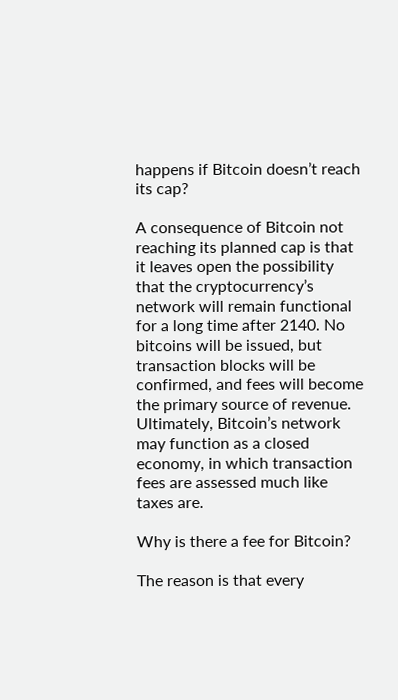happens if Bitcoin doesn’t reach its cap?

A consequence of Bitcoin not reaching its planned cap is that it leaves open the possibility that the cryptocurrency’s network will remain functional for a long time after 2140. No bitcoins will be issued, but transaction blocks will be confirmed, and fees will become the primary source of revenue. Ultimately, Bitcoin’s network may function as a closed economy, in which transaction fees are assessed much like taxes are.

Why is there a fee for Bitcoin?

The reason is that every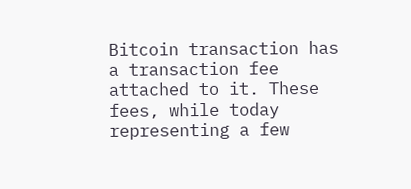Bitcoin transaction has a transaction fee attached to it. These fees, while today representing a few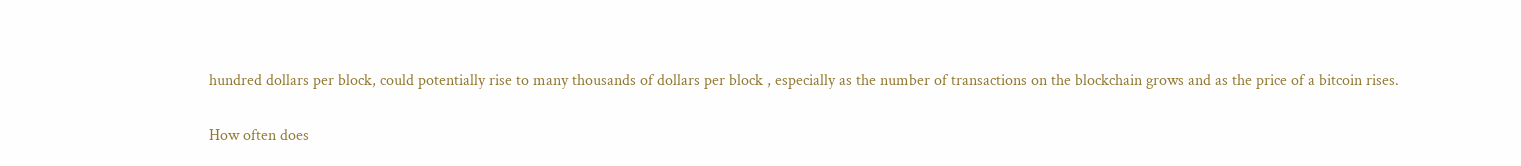hundred dollars per block, could potentially rise to many thousands of dollars per block , especially as the number of transactions on the blockchain grows and as the price of a bitcoin rises.

How often does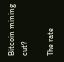Bitcoin mining cut?

The rate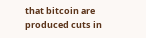that bitcoin are produced cuts in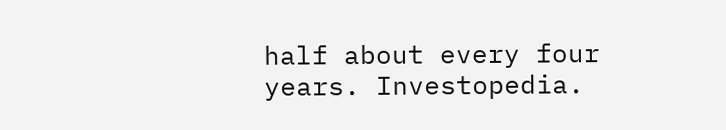half about every four years. Investopedia.